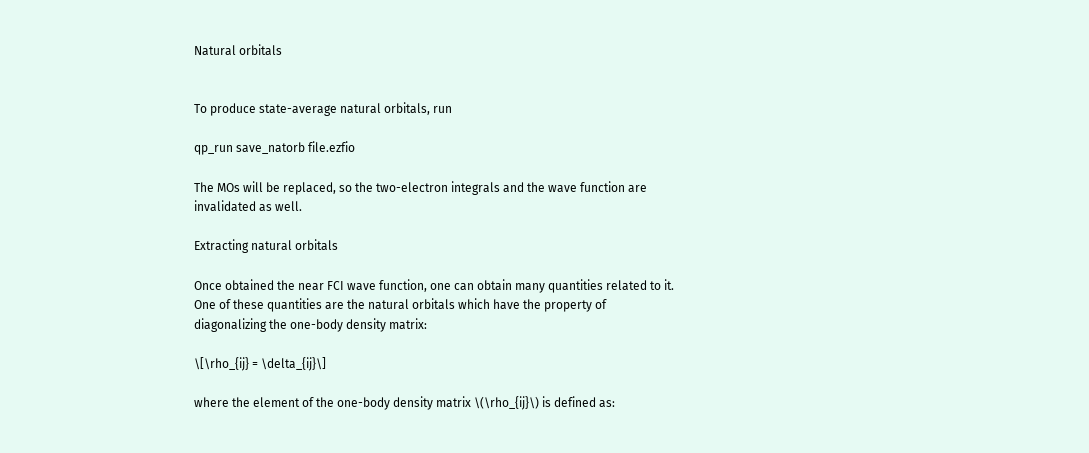Natural orbitals


To produce state-average natural orbitals, run

qp_run save_natorb file.ezfio

The MOs will be replaced, so the two-electron integrals and the wave function are invalidated as well.

Extracting natural orbitals

Once obtained the near FCI wave function, one can obtain many quantities related to it. One of these quantities are the natural orbitals which have the property of diagonalizing the one-body density matrix:

\[\rho_{ij} = \delta_{ij}\]

where the element of the one-body density matrix \(\rho_{ij}\) is defined as: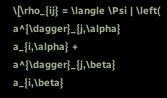\[\rho_{ij} = \langle \Psi | \left( a^{\dagger}_{j,\alpha} a_{i,\alpha} + a^{\dagger}_{j,\beta} a_{i,\beta}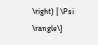\right) | \Psi \rangle\]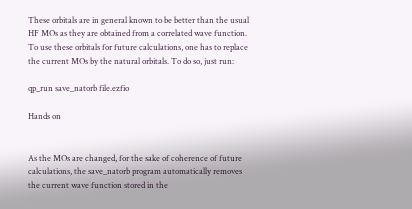These orbitals are in general known to be better than the usual HF MOs as they are obtained from a correlated wave function. To use these orbitals for future calculations, one has to replace the current MOs by the natural orbitals. To do so, just run:

qp_run save_natorb file.ezfio

Hands on


As the MOs are changed, for the sake of coherence of future calculations, the save_natorb program automatically removes the current wave function stored in the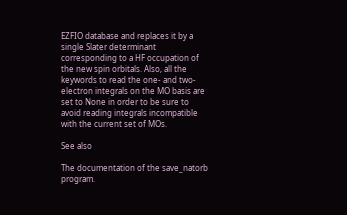EZFIO database and replaces it by a single Slater determinant corresponding to a HF occupation of the new spin orbitals. Also, all the keywords to read the one- and two-electron integrals on the MO basis are set to None in order to be sure to avoid reading integrals incompatible with the current set of MOs.

See also

The documentation of the save_natorb program.